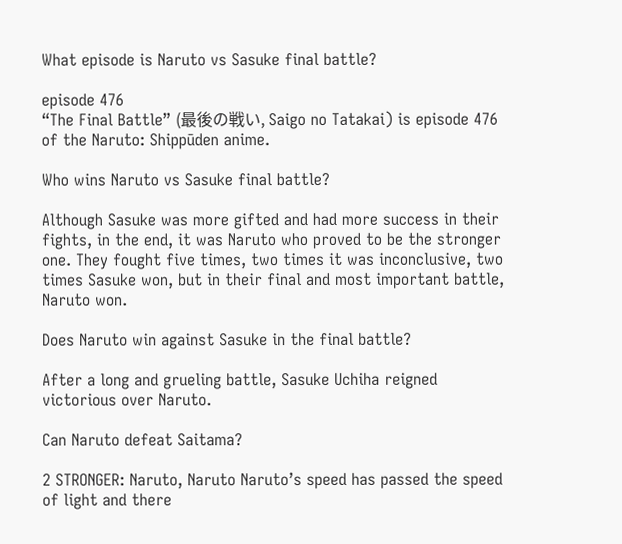What episode is Naruto vs Sasuke final battle?

episode 476
“The Final Battle” (最後の戦い, Saigo no Tatakai) is episode 476 of the Naruto: Shippūden anime.

Who wins Naruto vs Sasuke final battle?

Although Sasuke was more gifted and had more success in their fights, in the end, it was Naruto who proved to be the stronger one. They fought five times, two times it was inconclusive, two times Sasuke won, but in their final and most important battle, Naruto won.

Does Naruto win against Sasuke in the final battle?

After a long and grueling battle, Sasuke Uchiha reigned victorious over Naruto.

Can Naruto defeat Saitama?

2 STRONGER: Naruto, Naruto Naruto’s speed has passed the speed of light and there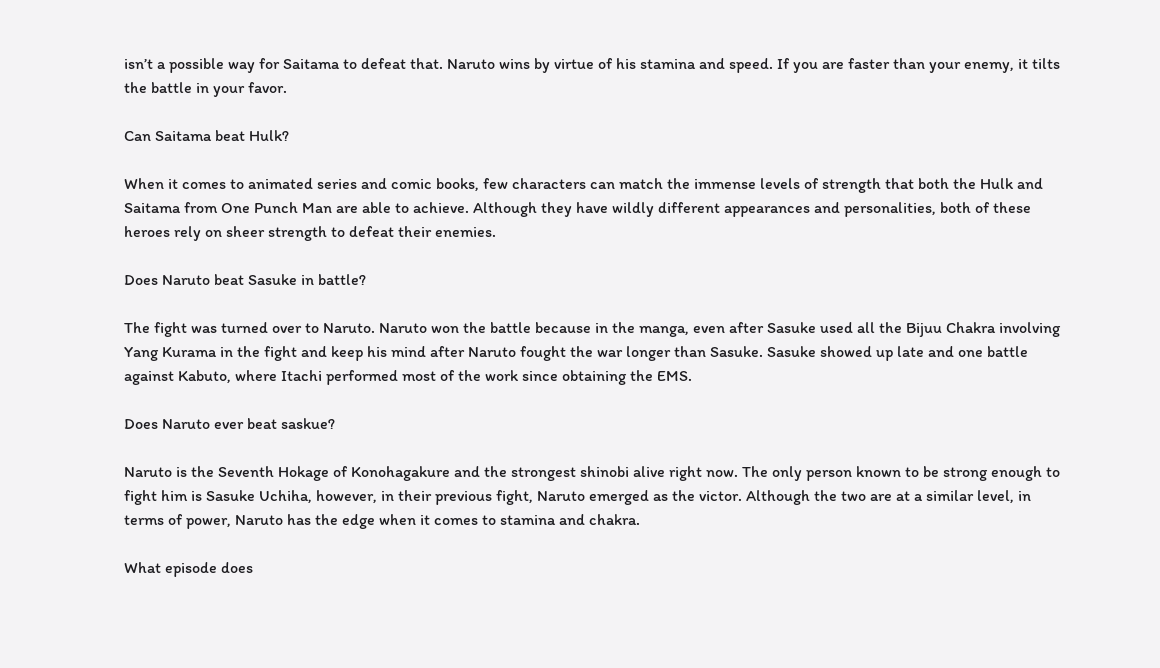isn’t a possible way for Saitama to defeat that. Naruto wins by virtue of his stamina and speed. If you are faster than your enemy, it tilts the battle in your favor.

Can Saitama beat Hulk?

When it comes to animated series and comic books, few characters can match the immense levels of strength that both the Hulk and Saitama from One Punch Man are able to achieve. Although they have wildly different appearances and personalities, both of these heroes rely on sheer strength to defeat their enemies.

Does Naruto beat Sasuke in battle?

The fight was turned over to Naruto. Naruto won the battle because in the manga, even after Sasuke used all the Bijuu Chakra involving Yang Kurama in the fight and keep his mind after Naruto fought the war longer than Sasuke. Sasuke showed up late and one battle against Kabuto, where Itachi performed most of the work since obtaining the EMS.

Does Naruto ever beat saskue?

Naruto is the Seventh Hokage of Konohagakure and the strongest shinobi alive right now. The only person known to be strong enough to fight him is Sasuke Uchiha, however, in their previous fight, Naruto emerged as the victor. Although the two are at a similar level, in terms of power, Naruto has the edge when it comes to stamina and chakra.

What episode does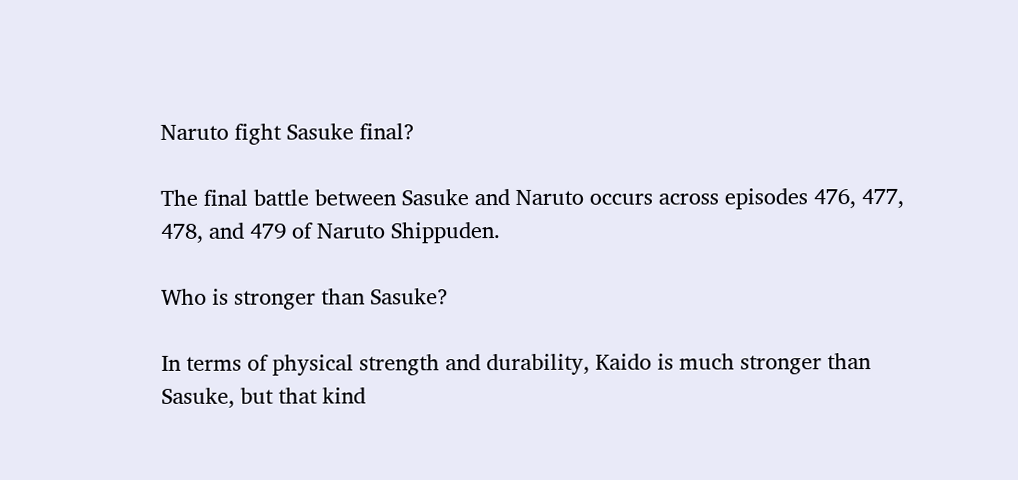Naruto fight Sasuke final?

The final battle between Sasuke and Naruto occurs across episodes 476, 477, 478, and 479 of Naruto Shippuden.

Who is stronger than Sasuke?

In terms of physical strength and durability, Kaido is much stronger than Sasuke, but that kind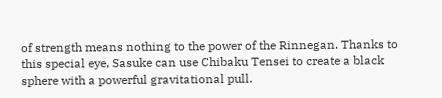of strength means nothing to the power of the Rinnegan. Thanks to this special eye, Sasuke can use Chibaku Tensei to create a black sphere with a powerful gravitational pull.